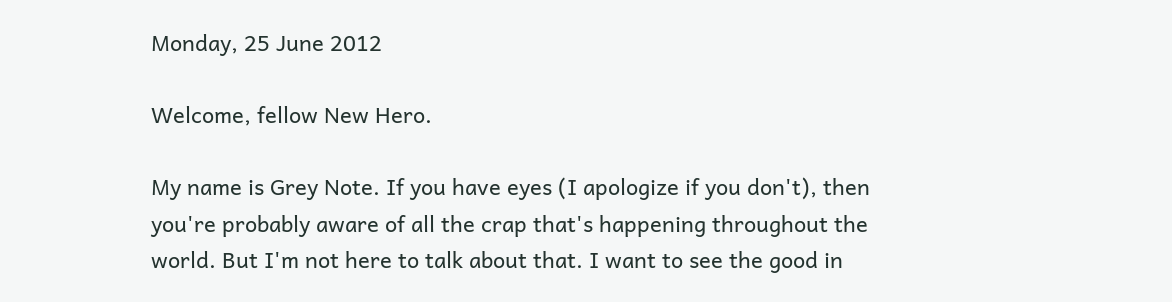Monday, 25 June 2012

Welcome, fellow New Hero.

My name is Grey Note. If you have eyes (I apologize if you don't), then you're probably aware of all the crap that's happening throughout the world. But I'm not here to talk about that. I want to see the good in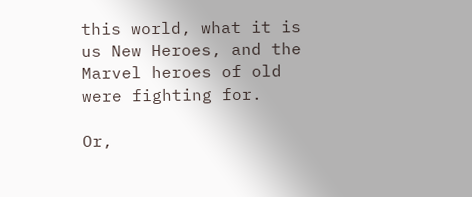this world, what it is us New Heroes, and the Marvel heroes of old were fighting for.

Or,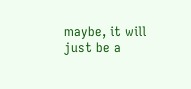maybe, it will just be a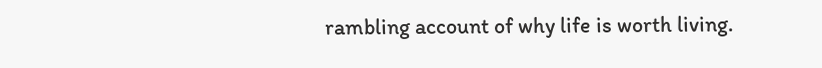rambling account of why life is worth living.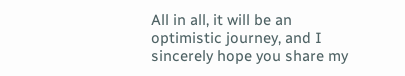All in all, it will be an optimistic journey, and I sincerely hope you share my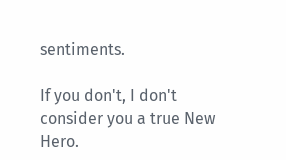sentiments.

If you don't, I don't consider you a true New Hero.